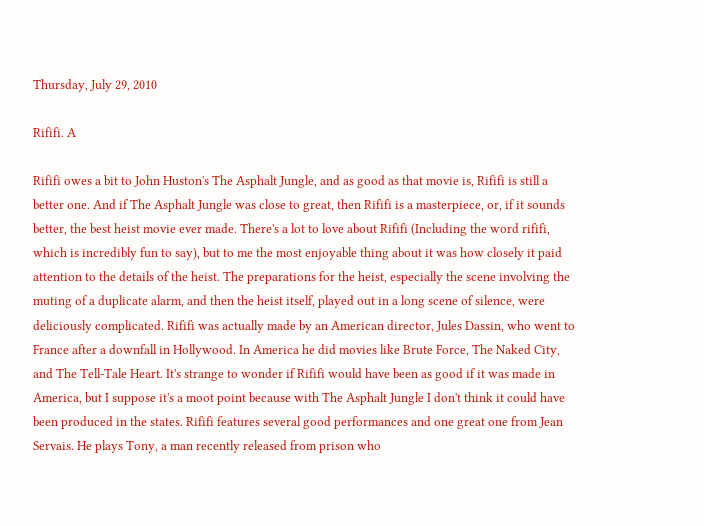Thursday, July 29, 2010

Rififi. A

Rififi owes a bit to John Huston's The Asphalt Jungle, and as good as that movie is, Rififi is still a better one. And if The Asphalt Jungle was close to great, then Rififi is a masterpiece, or, if it sounds better, the best heist movie ever made. There's a lot to love about Rififi (Including the word rififi, which is incredibly fun to say), but to me the most enjoyable thing about it was how closely it paid attention to the details of the heist. The preparations for the heist, especially the scene involving the muting of a duplicate alarm, and then the heist itself, played out in a long scene of silence, were deliciously complicated. Rififi was actually made by an American director, Jules Dassin, who went to France after a downfall in Hollywood. In America he did movies like Brute Force, The Naked City, and The Tell-Tale Heart. It's strange to wonder if Rififi would have been as good if it was made in America, but I suppose it's a moot point because with The Asphalt Jungle I don't think it could have been produced in the states. Rififi features several good performances and one great one from Jean Servais. He plays Tony, a man recently released from prison who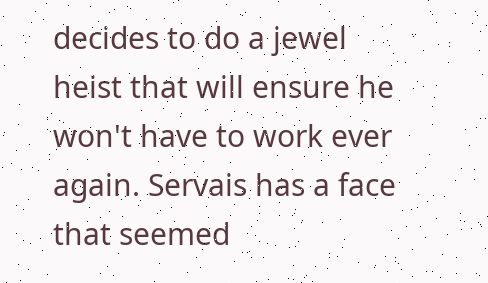decides to do a jewel heist that will ensure he won't have to work ever again. Servais has a face that seemed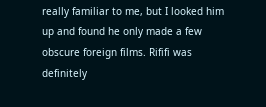really familiar to me, but I looked him up and found he only made a few obscure foreign films. Rififi was definitely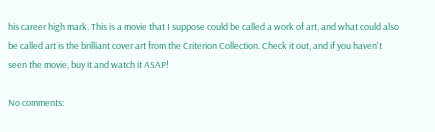his career high mark. This is a movie that I suppose could be called a work of art, and what could also be called art is the brilliant cover art from the Criterion Collection. Check it out, and if you haven't seen the movie, buy it and watch it ASAP!

No comments: